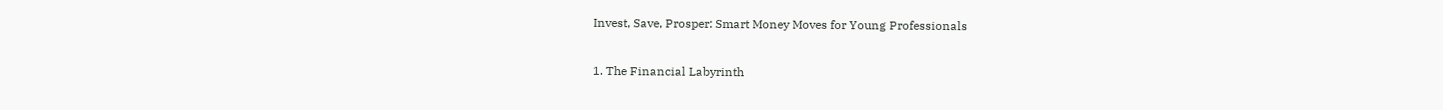Invest, Save, Prosper: Smart Money Moves for Young Professionals

1. The Financial Labyrinth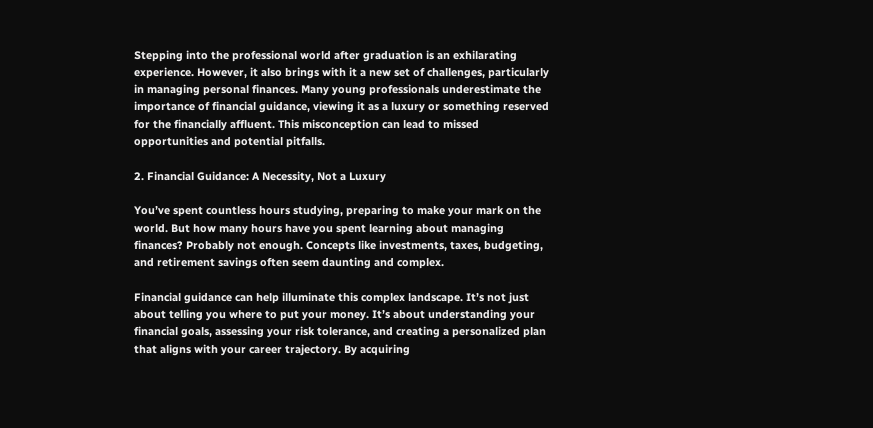Stepping into the professional world after graduation is an exhilarating experience. However, it also brings with it a new set of challenges, particularly in managing personal finances. Many young professionals underestimate the importance of financial guidance, viewing it as a luxury or something reserved for the financially affluent. This misconception can lead to missed opportunities and potential pitfalls.

2. Financial Guidance: A Necessity, Not a Luxury

You’ve spent countless hours studying, preparing to make your mark on the world. But how many hours have you spent learning about managing finances? Probably not enough. Concepts like investments, taxes, budgeting, and retirement savings often seem daunting and complex.

Financial guidance can help illuminate this complex landscape. It’s not just about telling you where to put your money. It’s about understanding your financial goals, assessing your risk tolerance, and creating a personalized plan that aligns with your career trajectory. By acquiring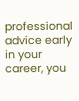professional advice early in your career, you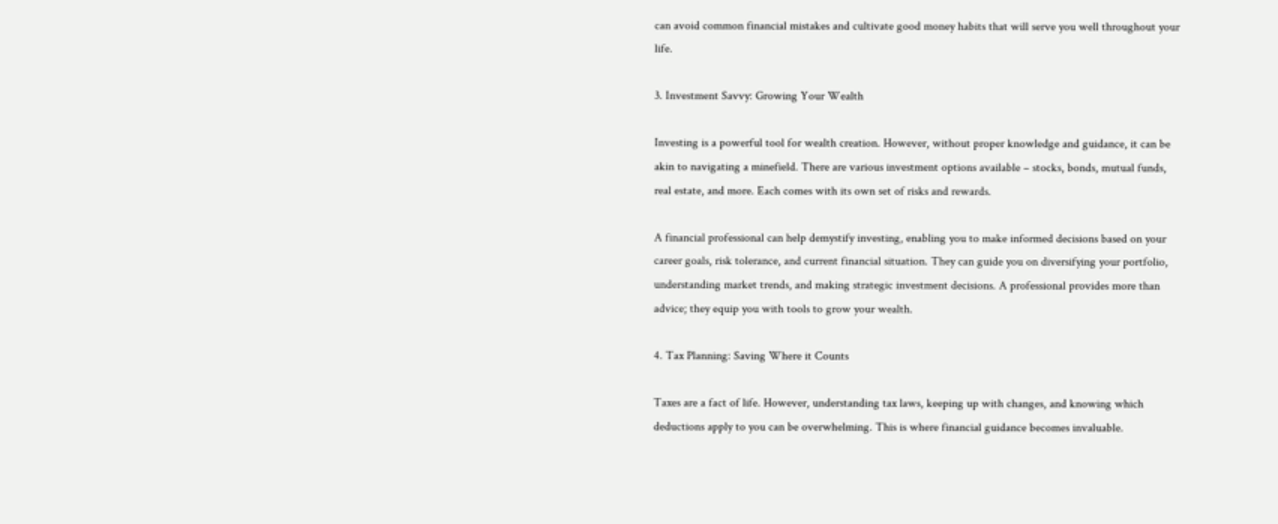can avoid common financial mistakes and cultivate good money habits that will serve you well throughout your life.

3. Investment Savvy: Growing Your Wealth

Investing is a powerful tool for wealth creation. However, without proper knowledge and guidance, it can be akin to navigating a minefield. There are various investment options available – stocks, bonds, mutual funds, real estate, and more. Each comes with its own set of risks and rewards.

A financial professional can help demystify investing, enabling you to make informed decisions based on your career goals, risk tolerance, and current financial situation. They can guide you on diversifying your portfolio, understanding market trends, and making strategic investment decisions. A professional provides more than advice; they equip you with tools to grow your wealth.

4. Tax Planning: Saving Where it Counts

Taxes are a fact of life. However, understanding tax laws, keeping up with changes, and knowing which deductions apply to you can be overwhelming. This is where financial guidance becomes invaluable.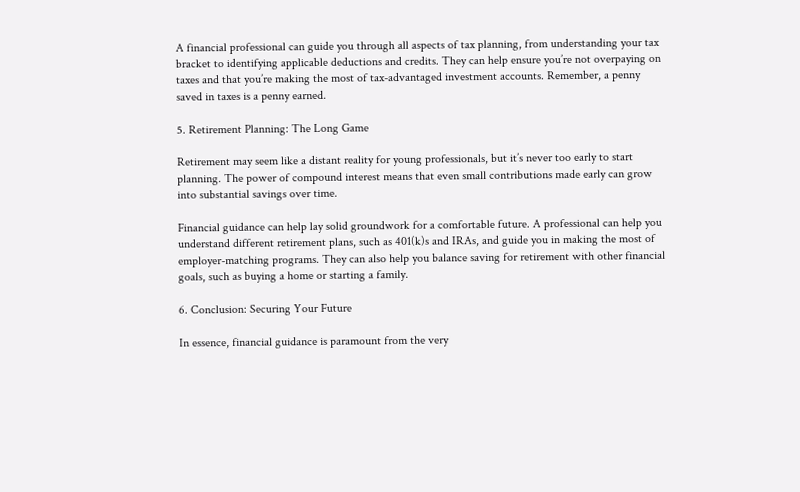A financial professional can guide you through all aspects of tax planning, from understanding your tax bracket to identifying applicable deductions and credits. They can help ensure you’re not overpaying on taxes and that you’re making the most of tax-advantaged investment accounts. Remember, a penny saved in taxes is a penny earned.

5. Retirement Planning: The Long Game

Retirement may seem like a distant reality for young professionals, but it’s never too early to start planning. The power of compound interest means that even small contributions made early can grow into substantial savings over time.

Financial guidance can help lay solid groundwork for a comfortable future. A professional can help you understand different retirement plans, such as 401(k)s and IRAs, and guide you in making the most of employer-matching programs. They can also help you balance saving for retirement with other financial goals, such as buying a home or starting a family.

6. Conclusion: Securing Your Future

In essence, financial guidance is paramount from the very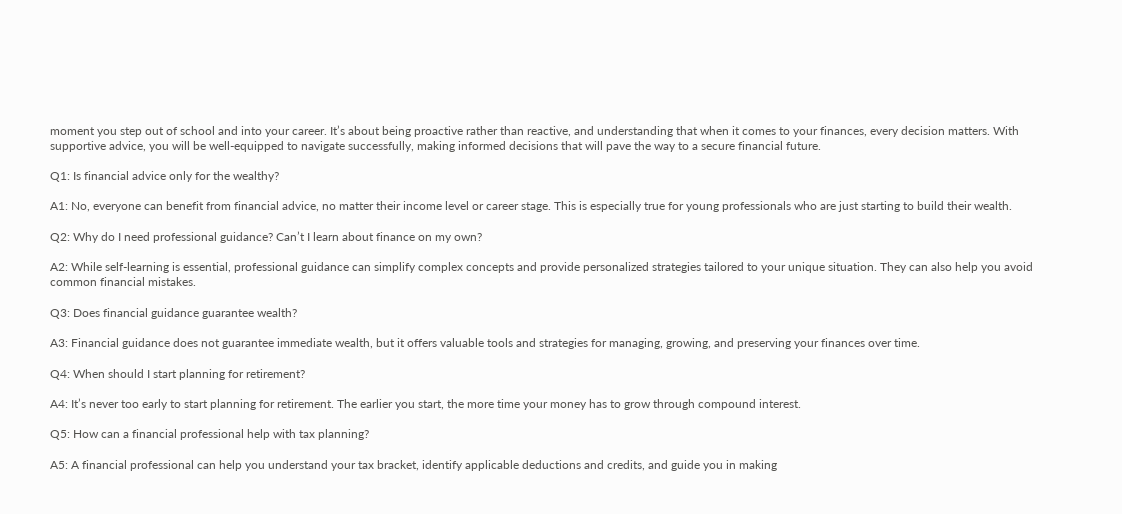moment you step out of school and into your career. It’s about being proactive rather than reactive, and understanding that when it comes to your finances, every decision matters. With supportive advice, you will be well-equipped to navigate successfully, making informed decisions that will pave the way to a secure financial future.

Q1: Is financial advice only for the wealthy?

A1: No, everyone can benefit from financial advice, no matter their income level or career stage. This is especially true for young professionals who are just starting to build their wealth.

Q2: Why do I need professional guidance? Can’t I learn about finance on my own?

A2: While self-learning is essential, professional guidance can simplify complex concepts and provide personalized strategies tailored to your unique situation. They can also help you avoid common financial mistakes.

Q3: Does financial guidance guarantee wealth?

A3: Financial guidance does not guarantee immediate wealth, but it offers valuable tools and strategies for managing, growing, and preserving your finances over time.

Q4: When should I start planning for retirement?

A4: It’s never too early to start planning for retirement. The earlier you start, the more time your money has to grow through compound interest.

Q5: How can a financial professional help with tax planning?

A5: A financial professional can help you understand your tax bracket, identify applicable deductions and credits, and guide you in making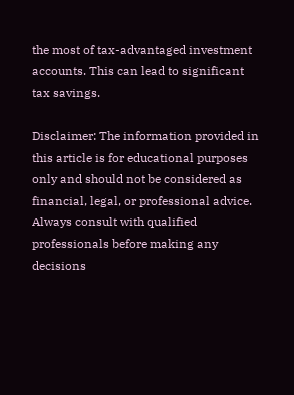the most of tax-advantaged investment accounts. This can lead to significant tax savings.

Disclaimer: The information provided in this article is for educational purposes only and should not be considered as financial, legal, or professional advice. Always consult with qualified professionals before making any decisions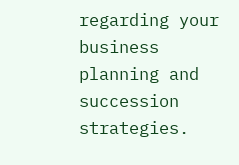regarding your business planning and succession strategies.